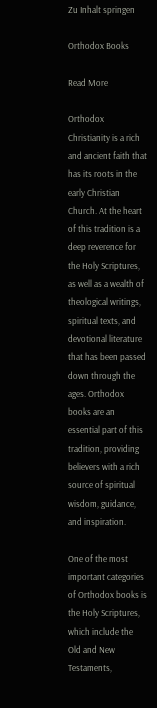Zu Inhalt springen

Orthodox Books

Read More

Orthodox Christianity is a rich and ancient faith that has its roots in the early Christian Church. At the heart of this tradition is a deep reverence for the Holy Scriptures, as well as a wealth of theological writings, spiritual texts, and devotional literature that has been passed down through the ages. Orthodox books are an essential part of this tradition, providing believers with a rich source of spiritual wisdom, guidance, and inspiration.

One of the most important categories of Orthodox books is the Holy Scriptures, which include the Old and New Testaments,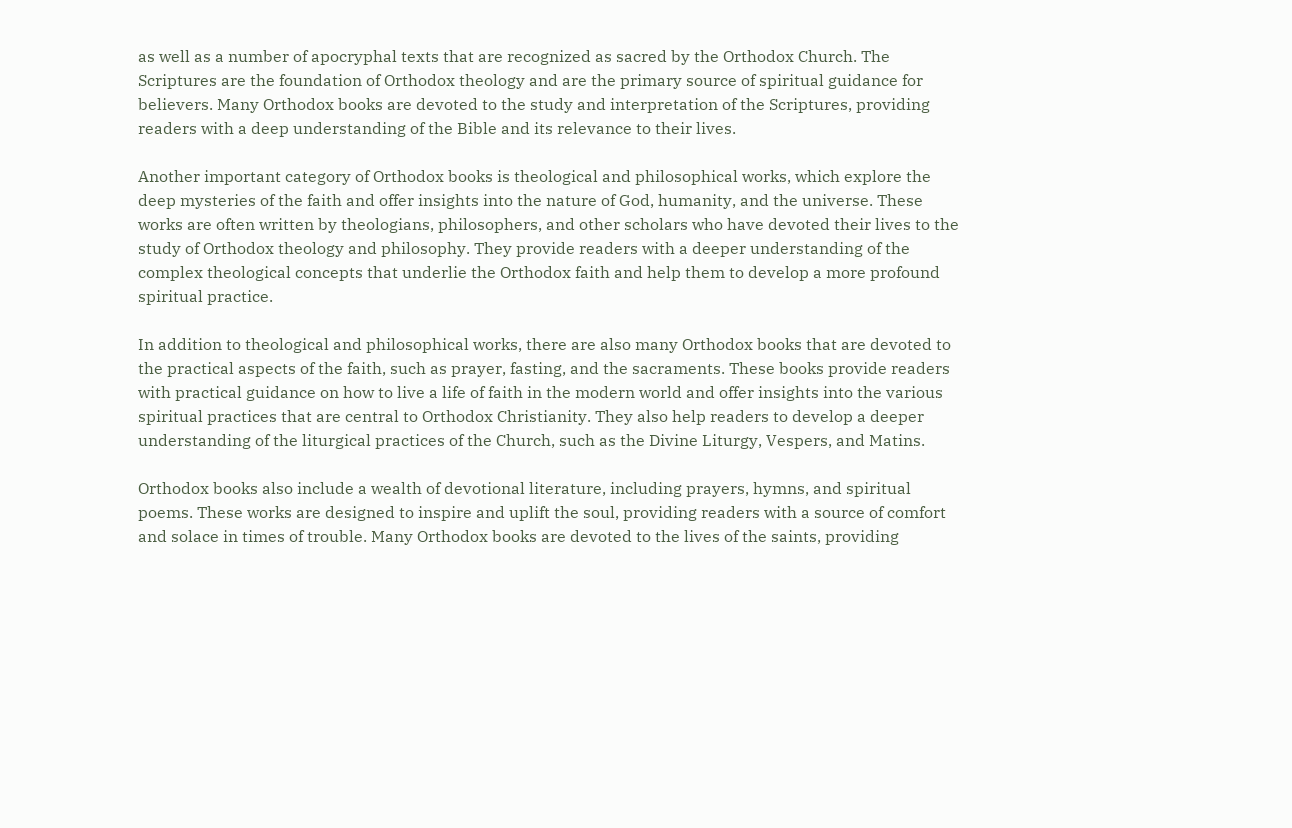as well as a number of apocryphal texts that are recognized as sacred by the Orthodox Church. The Scriptures are the foundation of Orthodox theology and are the primary source of spiritual guidance for believers. Many Orthodox books are devoted to the study and interpretation of the Scriptures, providing readers with a deep understanding of the Bible and its relevance to their lives.

Another important category of Orthodox books is theological and philosophical works, which explore the deep mysteries of the faith and offer insights into the nature of God, humanity, and the universe. These works are often written by theologians, philosophers, and other scholars who have devoted their lives to the study of Orthodox theology and philosophy. They provide readers with a deeper understanding of the complex theological concepts that underlie the Orthodox faith and help them to develop a more profound spiritual practice.

In addition to theological and philosophical works, there are also many Orthodox books that are devoted to the practical aspects of the faith, such as prayer, fasting, and the sacraments. These books provide readers with practical guidance on how to live a life of faith in the modern world and offer insights into the various spiritual practices that are central to Orthodox Christianity. They also help readers to develop a deeper understanding of the liturgical practices of the Church, such as the Divine Liturgy, Vespers, and Matins.

Orthodox books also include a wealth of devotional literature, including prayers, hymns, and spiritual poems. These works are designed to inspire and uplift the soul, providing readers with a source of comfort and solace in times of trouble. Many Orthodox books are devoted to the lives of the saints, providing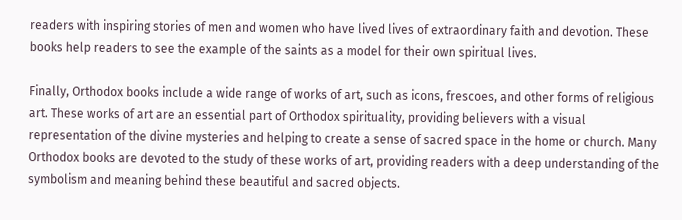readers with inspiring stories of men and women who have lived lives of extraordinary faith and devotion. These books help readers to see the example of the saints as a model for their own spiritual lives.

Finally, Orthodox books include a wide range of works of art, such as icons, frescoes, and other forms of religious art. These works of art are an essential part of Orthodox spirituality, providing believers with a visual representation of the divine mysteries and helping to create a sense of sacred space in the home or church. Many Orthodox books are devoted to the study of these works of art, providing readers with a deep understanding of the symbolism and meaning behind these beautiful and sacred objects.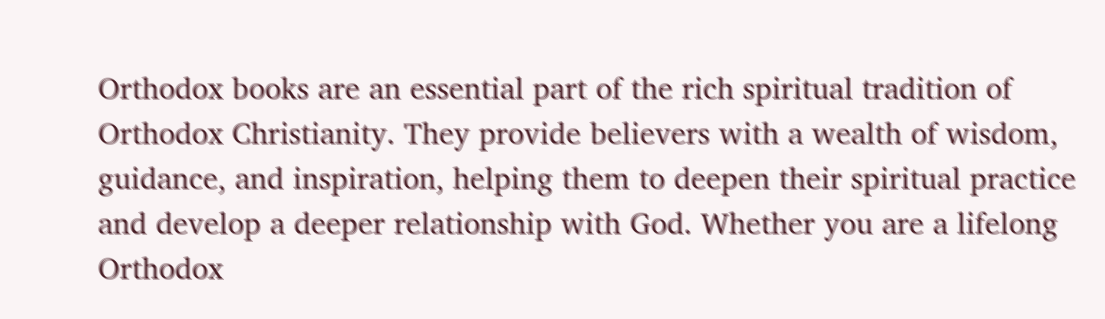Orthodox books are an essential part of the rich spiritual tradition of Orthodox Christianity. They provide believers with a wealth of wisdom, guidance, and inspiration, helping them to deepen their spiritual practice and develop a deeper relationship with God. Whether you are a lifelong Orthodox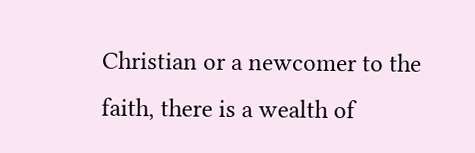Christian or a newcomer to the faith, there is a wealth of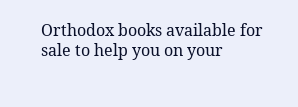Orthodox books available for sale to help you on your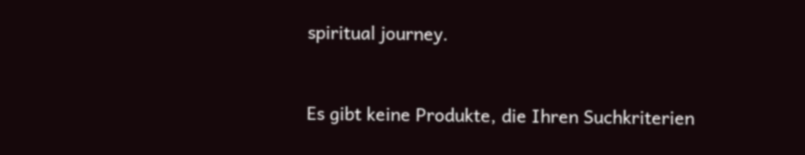spiritual journey.


Es gibt keine Produkte, die Ihren Suchkriterien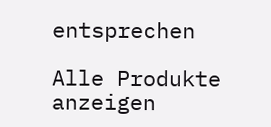entsprechen

Alle Produkte anzeigen